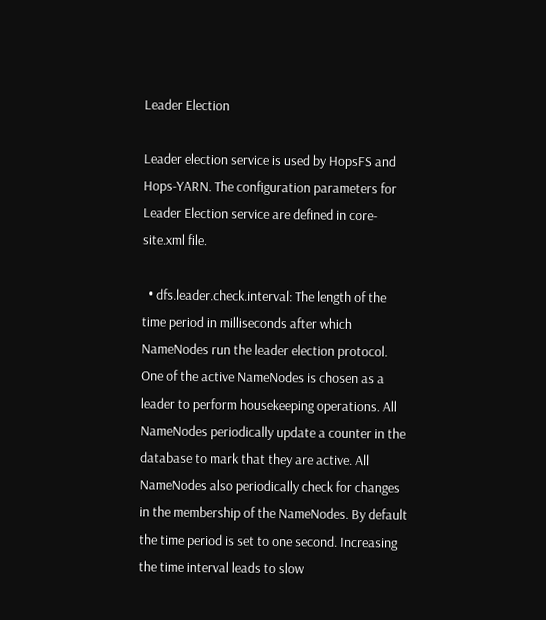Leader Election

Leader election service is used by HopsFS and Hops-YARN. The configuration parameters for Leader Election service are defined in core-site.xml file.

  • dfs.leader.check.interval: The length of the time period in milliseconds after which NameNodes run the leader election protocol. One of the active NameNodes is chosen as a leader to perform housekeeping operations. All NameNodes periodically update a counter in the database to mark that they are active. All NameNodes also periodically check for changes in the membership of the NameNodes. By default the time period is set to one second. Increasing the time interval leads to slow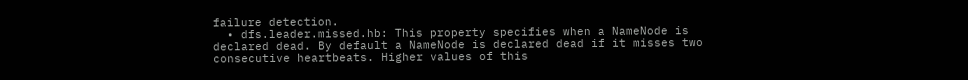failure detection.
  • dfs.leader.missed.hb: This property specifies when a NameNode is declared dead. By default a NameNode is declared dead if it misses two consecutive heartbeats. Higher values of this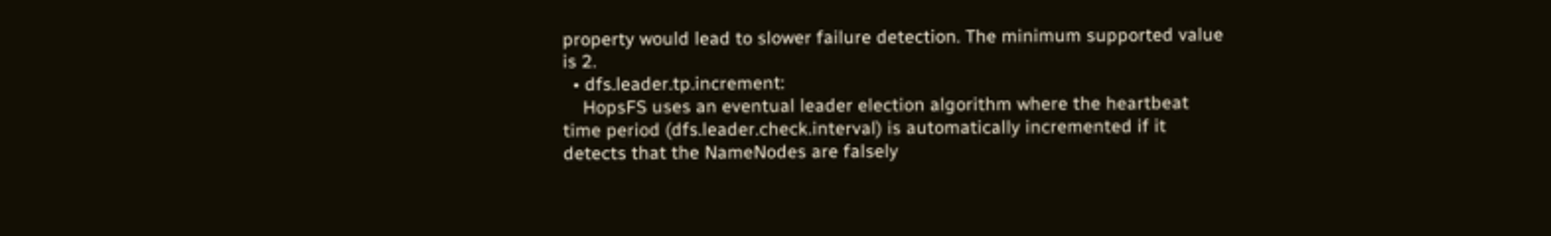property would lead to slower failure detection. The minimum supported value is 2.
  • dfs.leader.tp.increment:
    HopsFS uses an eventual leader election algorithm where the heartbeat time period (dfs.leader.check.interval) is automatically incremented if it detects that the NameNodes are falsely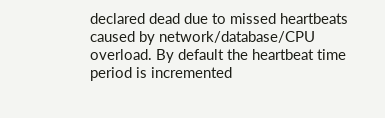declared dead due to missed heartbeats caused by network/database/CPU overload. By default the heartbeat time period is incremented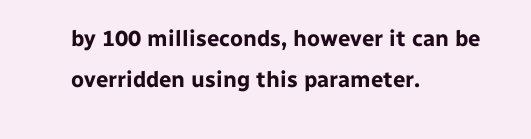by 100 milliseconds, however it can be overridden using this parameter.